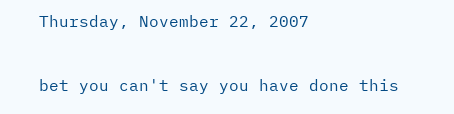Thursday, November 22, 2007

bet you can't say you have done this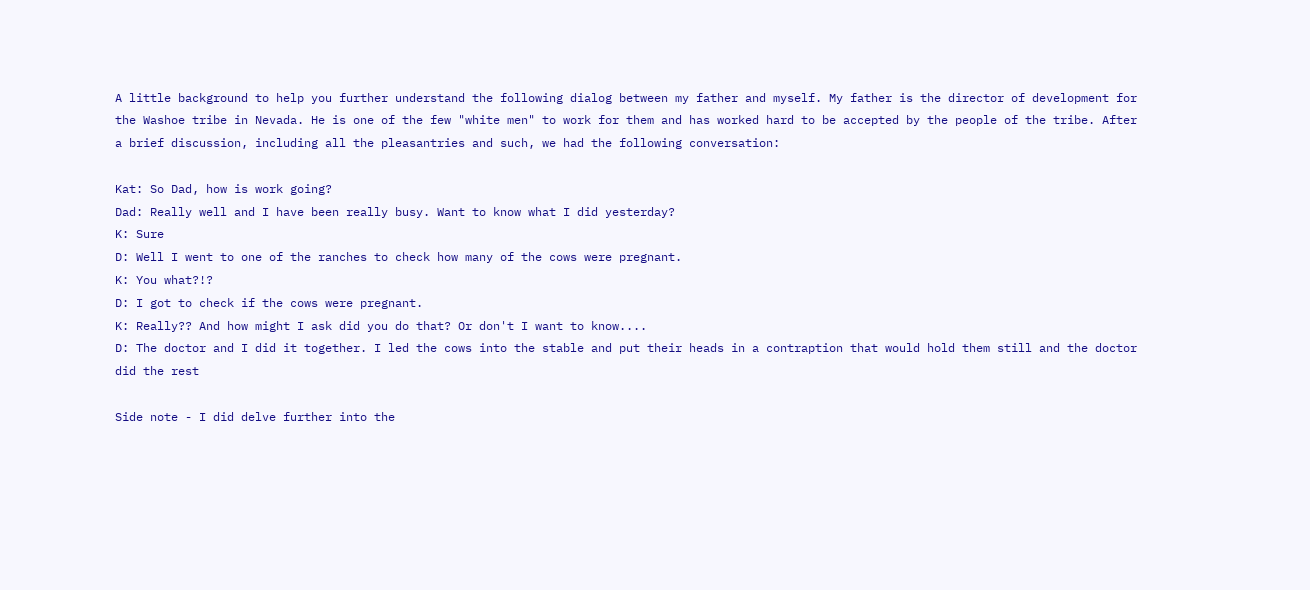A little background to help you further understand the following dialog between my father and myself. My father is the director of development for the Washoe tribe in Nevada. He is one of the few "white men" to work for them and has worked hard to be accepted by the people of the tribe. After a brief discussion, including all the pleasantries and such, we had the following conversation:

Kat: So Dad, how is work going?
Dad: Really well and I have been really busy. Want to know what I did yesterday?
K: Sure
D: Well I went to one of the ranches to check how many of the cows were pregnant.
K: You what?!?
D: I got to check if the cows were pregnant.
K: Really?? And how might I ask did you do that? Or don't I want to know....
D: The doctor and I did it together. I led the cows into the stable and put their heads in a contraption that would hold them still and the doctor did the rest

Side note - I did delve further into the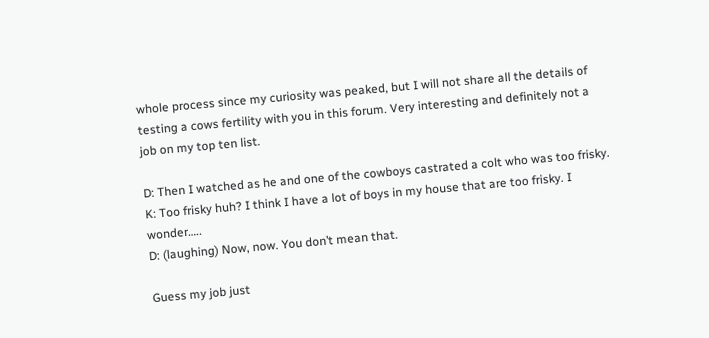whole process since my curiosity was peaked, but I will not share all the details of testing a cows fertility with you in this forum. Very interesting and definitely not a job on my top ten list.

D: Then I watched as he and one of the cowboys castrated a colt who was too frisky.
K: Too frisky huh? I think I have a lot of boys in my house that are too frisky. I wonder…..
D: (laughing) Now, now. You don’t mean that.

Guess my job just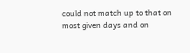could not match up to that on most given days and on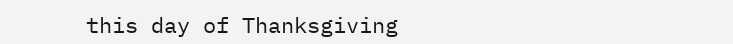this day of Thanksgiving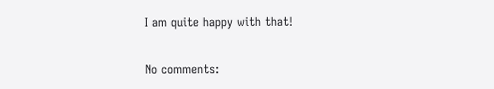I am quite happy with that!

No comments: